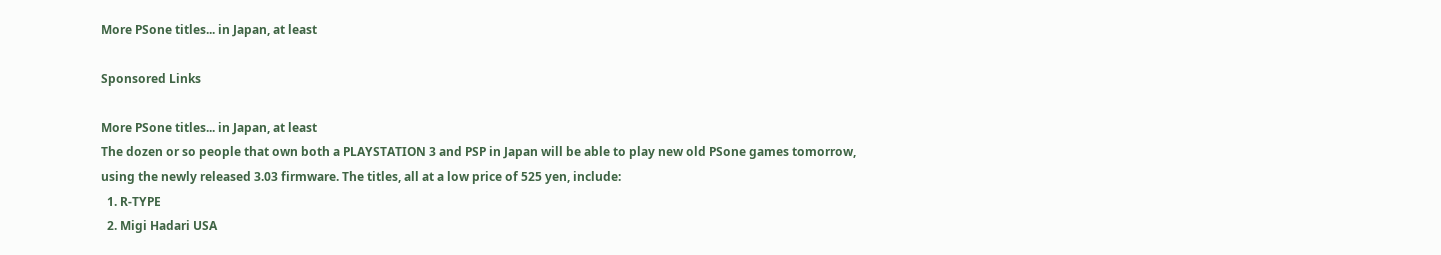More PSone titles... in Japan, at least

Sponsored Links

More PSone titles... in Japan, at least
The dozen or so people that own both a PLAYSTATION 3 and PSP in Japan will be able to play new old PSone games tomorrow, using the newly released 3.03 firmware. The titles, all at a low price of 525 yen, include:
  1. R-TYPE
  2. Migi Hadari USA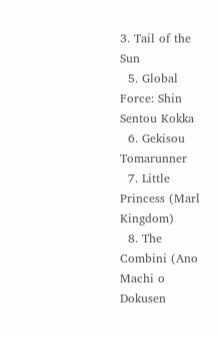3. Tail of the Sun
  5. Global Force: Shin Sentou Kokka
  6. Gekisou Tomarunner
  7. Little Princess (Marl Kingdom)
  8. The Combini (Ano Machi o Dokusen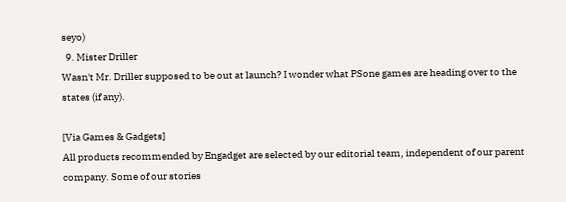seyo)
  9. Mister Driller
Wasn't Mr. Driller supposed to be out at launch? I wonder what PSone games are heading over to the states (if any).

[Via Games & Gadgets]
All products recommended by Engadget are selected by our editorial team, independent of our parent company. Some of our stories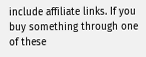include affiliate links. If you buy something through one of these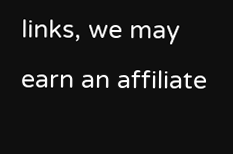links, we may earn an affiliate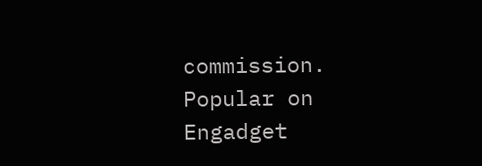commission.
Popular on Engadget